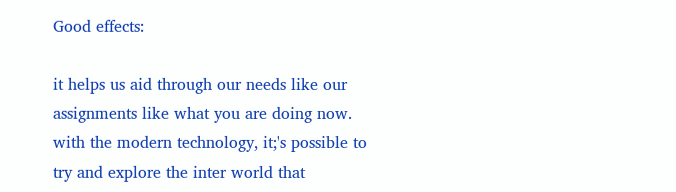Good effects:

it helps us aid through our needs like our assignments like what you are doing now.
with the modern technology, it;'s possible to try and explore the inter world that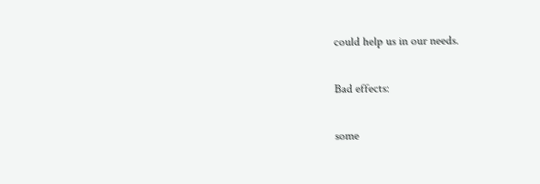could help us in our needs.

Bad effects:

some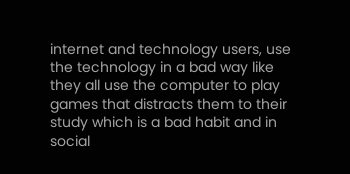internet and technology users, use the technology in a bad way like they all use the computer to play games that distracts them to their study which is a bad habit and in social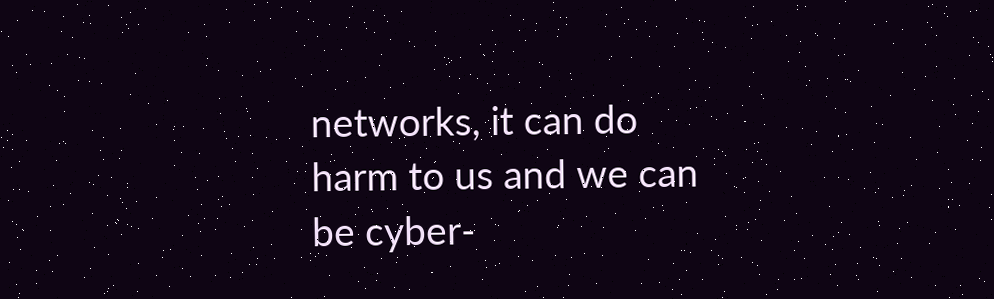networks, it can do harm to us and we can be cyber-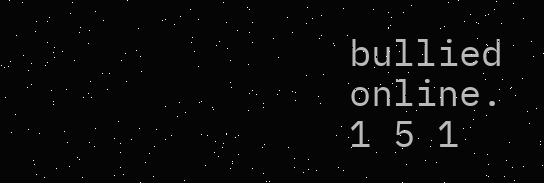bullied online.
1 5 1